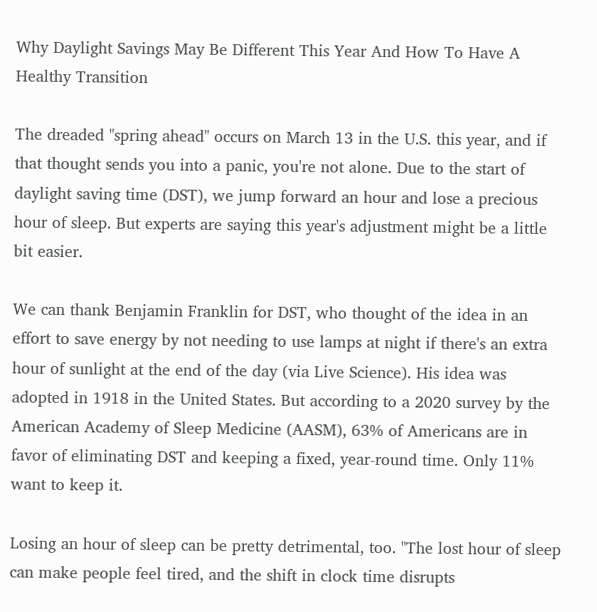Why Daylight Savings May Be Different This Year And How To Have A Healthy Transition

The dreaded "spring ahead" occurs on March 13 in the U.S. this year, and if that thought sends you into a panic, you're not alone. Due to the start of daylight saving time (DST), we jump forward an hour and lose a precious hour of sleep. But experts are saying this year's adjustment might be a little bit easier.

We can thank Benjamin Franklin for DST, who thought of the idea in an effort to save energy by not needing to use lamps at night if there's an extra hour of sunlight at the end of the day (via Live Science). His idea was adopted in 1918 in the United States. But according to a 2020 survey by the American Academy of Sleep Medicine (AASM), 63% of Americans are in favor of eliminating DST and keeping a fixed, year-round time. Only 11% want to keep it.

Losing an hour of sleep can be pretty detrimental, too. "The lost hour of sleep can make people feel tired, and the shift in clock time disrupts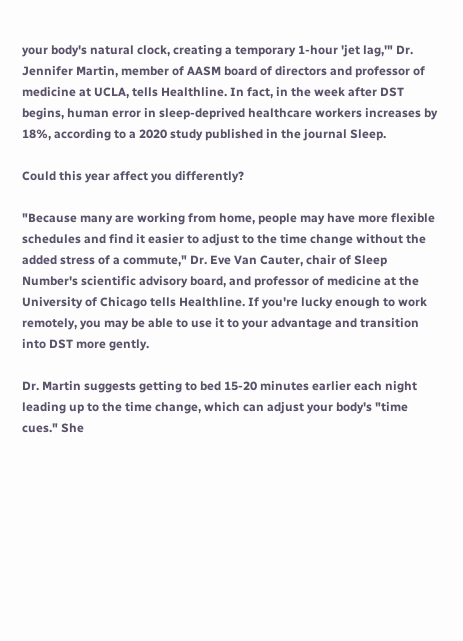your body's natural clock, creating a temporary 1-hour 'jet lag,'" Dr. Jennifer Martin, member of AASM board of directors and professor of medicine at UCLA, tells Healthline. In fact, in the week after DST begins, human error in sleep-deprived healthcare workers increases by 18%, according to a 2020 study published in the journal Sleep.

Could this year affect you differently?

"Because many are working from home, people may have more flexible schedules and find it easier to adjust to the time change without the added stress of a commute," Dr. Eve Van Cauter, chair of Sleep Number's scientific advisory board, and professor of medicine at the University of Chicago tells Healthline. If you're lucky enough to work remotely, you may be able to use it to your advantage and transition into DST more gently.

Dr. Martin suggests getting to bed 15-20 minutes earlier each night leading up to the time change, which can adjust your body's "time cues." She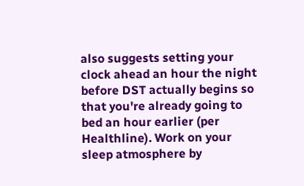also suggests setting your clock ahead an hour the night before DST actually begins so that you're already going to bed an hour earlier (per Healthline). Work on your sleep atmosphere by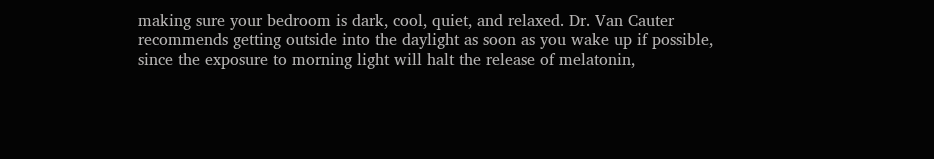making sure your bedroom is dark, cool, quiet, and relaxed. Dr. Van Cauter recommends getting outside into the daylight as soon as you wake up if possible, since the exposure to morning light will halt the release of melatonin,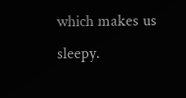which makes us sleepy.